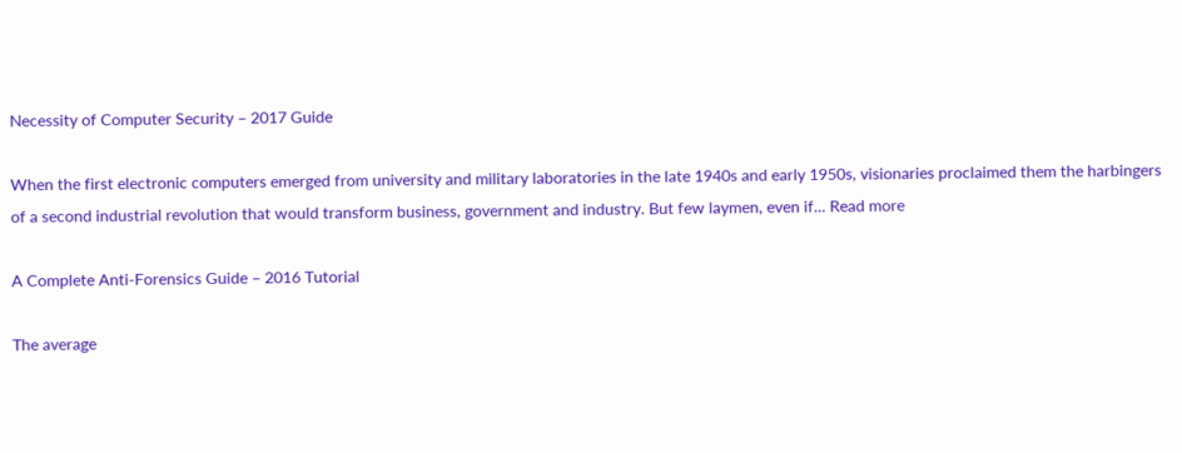Necessity of Computer Security – 2017 Guide

When the first electronic computers emerged from university and military laboratories in the late 1940s and early 1950s, visionaries proclaimed them the harbingers of a second industrial revolution that would transform business, government and industry. But few laymen, even if... Read more

A Complete Anti-Forensics Guide – 2016 Tutorial

The average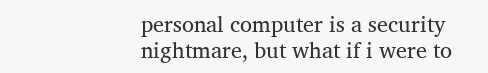personal computer is a security nightmare, but what if i were to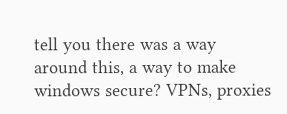tell you there was a way around this, a way to make windows secure? VPNs, proxies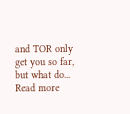and TOR only get you so far, but what do... Read more